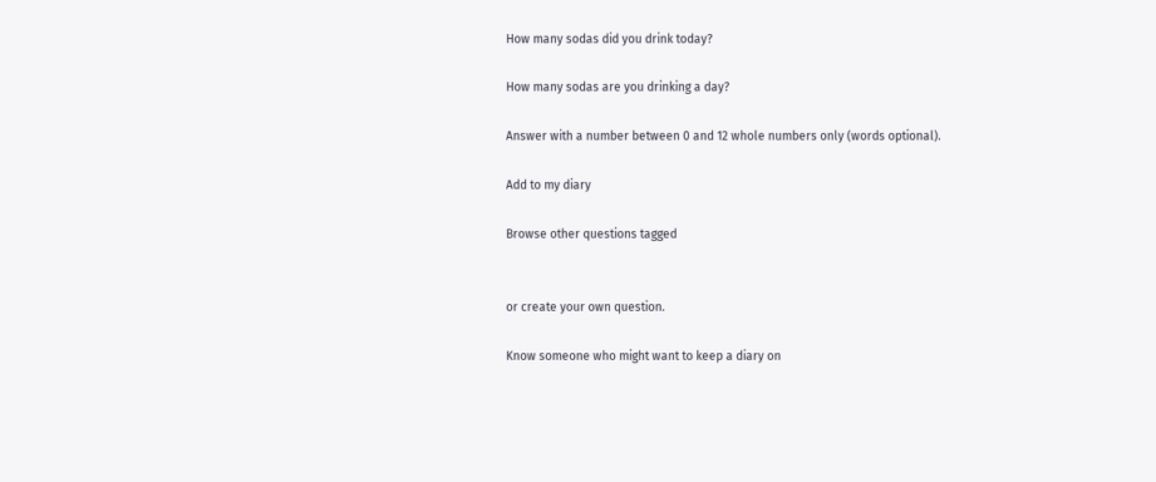How many sodas did you drink today?

How many sodas are you drinking a day?

Answer with a number between 0 and 12 whole numbers only (words optional).

Add to my diary

Browse other questions tagged


or create your own question.

Know someone who might want to keep a diary on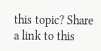this topic? Share a link to this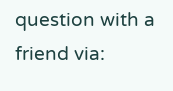question with a friend via: